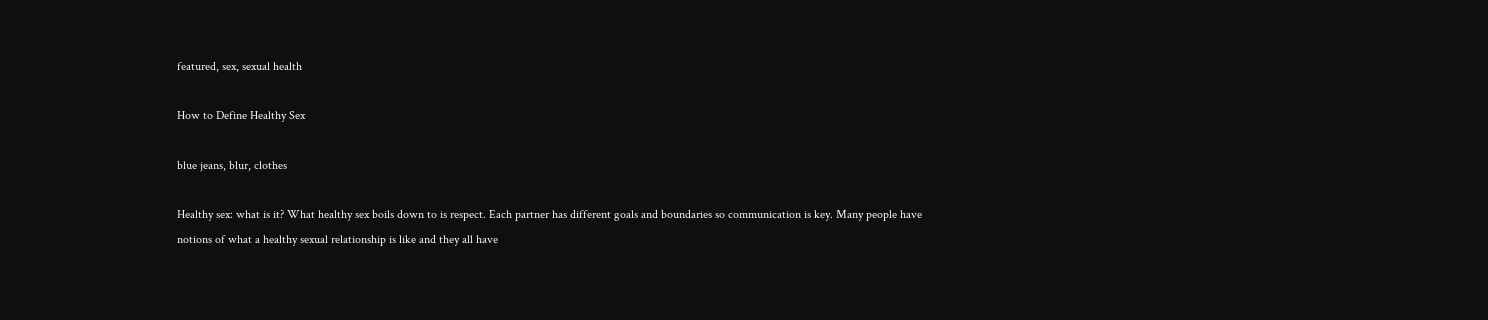featured, sex, sexual health

How to Define Healthy Sex

blue jeans, blur, clothes

Healthy sex: what is it? What healthy sex boils down to is respect. Each partner has different goals and boundaries so communication is key. Many people have notions of what a healthy sexual relationship is like and they all have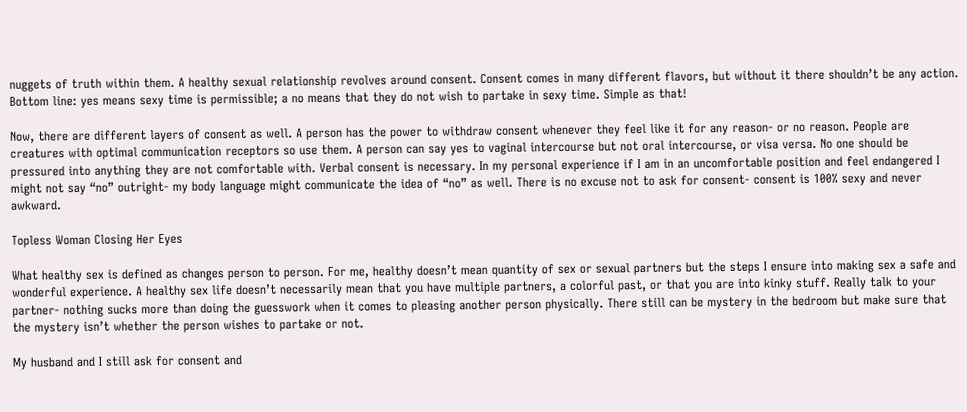nuggets of truth within them. A healthy sexual relationship revolves around consent. Consent comes in many different flavors, but without it there shouldn’t be any action. Bottom line: yes means sexy time is permissible; a no means that they do not wish to partake in sexy time. Simple as that!

Now, there are different layers of consent as well. A person has the power to withdraw consent whenever they feel like it for any reason- or no reason. People are creatures with optimal communication receptors so use them. A person can say yes to vaginal intercourse but not oral intercourse, or visa versa. No one should be pressured into anything they are not comfortable with. Verbal consent is necessary. In my personal experience if I am in an uncomfortable position and feel endangered I might not say “no” outright- my body language might communicate the idea of “no” as well. There is no excuse not to ask for consent- consent is 100% sexy and never awkward.

Topless Woman Closing Her Eyes

What healthy sex is defined as changes person to person. For me, healthy doesn’t mean quantity of sex or sexual partners but the steps I ensure into making sex a safe and wonderful experience. A healthy sex life doesn’t necessarily mean that you have multiple partners, a colorful past, or that you are into kinky stuff. Really talk to your partner- nothing sucks more than doing the guesswork when it comes to pleasing another person physically. There still can be mystery in the bedroom but make sure that the mystery isn’t whether the person wishes to partake or not.

My husband and I still ask for consent and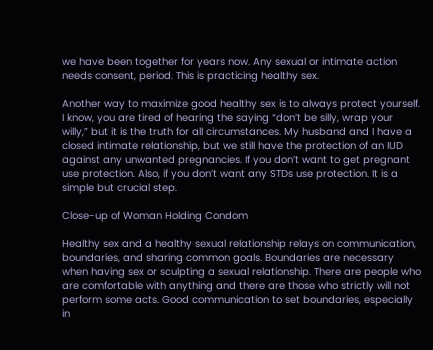we have been together for years now. Any sexual or intimate action needs consent, period. This is practicing healthy sex.

Another way to maximize good healthy sex is to always protect yourself. I know, you are tired of hearing the saying “don’t be silly, wrap your willy,” but it is the truth for all circumstances. My husband and I have a closed intimate relationship, but we still have the protection of an IUD against any unwanted pregnancies. If you don’t want to get pregnant use protection. Also, if you don’t want any STDs use protection. It is a simple but crucial step.

Close-up of Woman Holding Condom

Healthy sex and a healthy sexual relationship relays on communication, boundaries, and sharing common goals. Boundaries are necessary when having sex or sculpting a sexual relationship. There are people who are comfortable with anything and there are those who strictly will not perform some acts. Good communication to set boundaries, especially in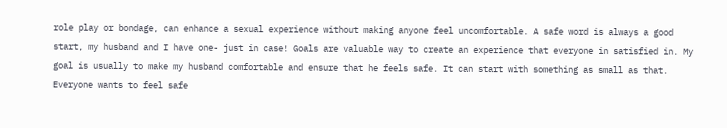role play or bondage, can enhance a sexual experience without making anyone feel uncomfortable. A safe word is always a good start, my husband and I have one- just in case! Goals are valuable way to create an experience that everyone in satisfied in. My goal is usually to make my husband comfortable and ensure that he feels safe. It can start with something as small as that. Everyone wants to feel safe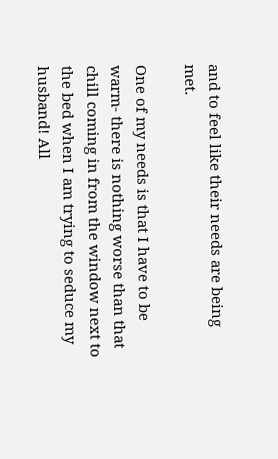and to feel like their needs are being met.

One of my needs is that I have to be warm- there is nothing worse than that chill coming in from the window next to the bed when I am trying to seduce my husband! All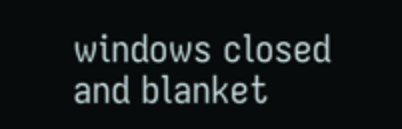windows closed and blanket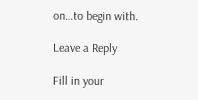on…to begin with.

Leave a Reply

Fill in your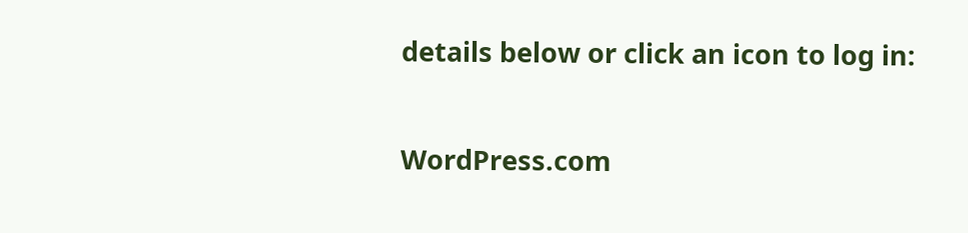details below or click an icon to log in:

WordPress.com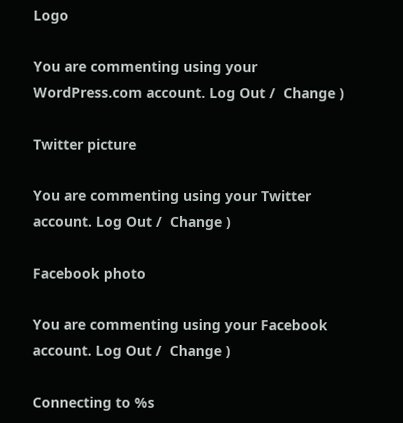Logo

You are commenting using your WordPress.com account. Log Out /  Change )

Twitter picture

You are commenting using your Twitter account. Log Out /  Change )

Facebook photo

You are commenting using your Facebook account. Log Out /  Change )

Connecting to %s